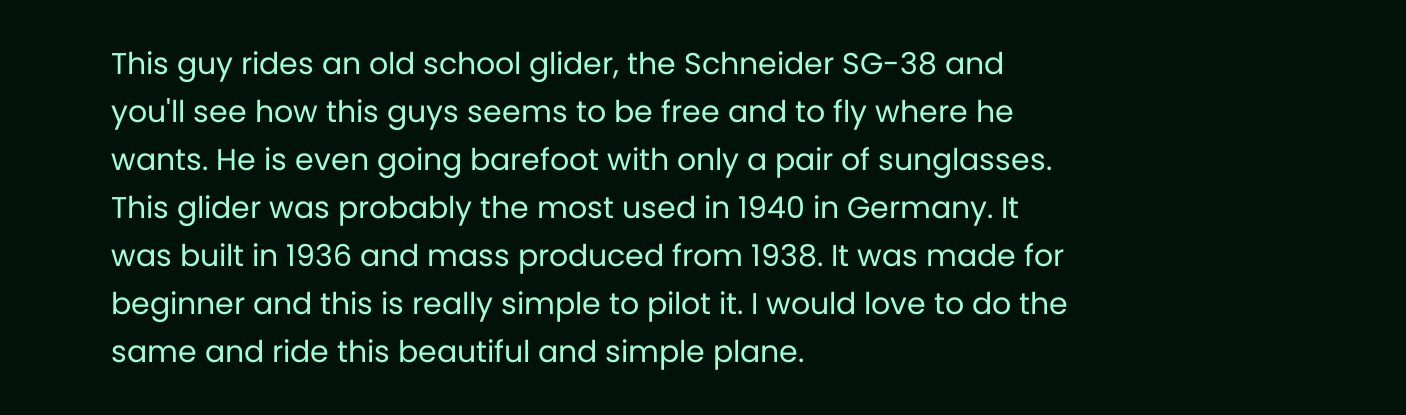This guy rides an old school glider, the Schneider SG-38 and you'll see how this guys seems to be free and to fly where he wants. He is even going barefoot with only a pair of sunglasses. This glider was probably the most used in 1940 in Germany. It was built in 1936 and mass produced from 1938. It was made for beginner and this is really simple to pilot it. I would love to do the same and ride this beautiful and simple plane.